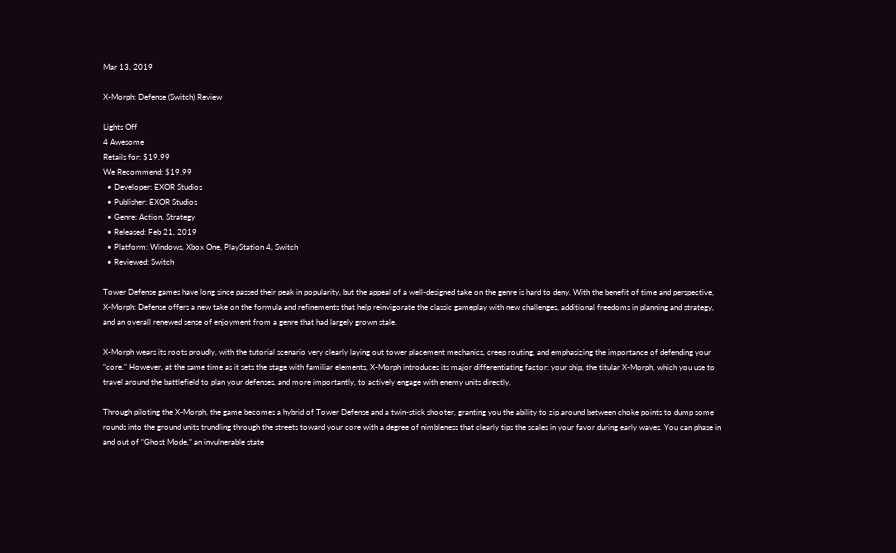Mar 13, 2019

X-Morph: Defense (Switch) Review

Lights Off
4 Awesome
Retails for: $19.99
We Recommend: $19.99
  • Developer: EXOR Studios
  • Publisher: EXOR Studios
  • Genre: Action, Strategy
  • Released: Feb 21, 2019
  • Platform: Windows, Xbox One, PlayStation 4, Switch
  • Reviewed: Switch

Tower Defense games have long since passed their peak in popularity, but the appeal of a well-designed take on the genre is hard to deny. With the benefit of time and perspective, X-Morph: Defense offers a new take on the formula and refinements that help reinvigorate the classic gameplay with new challenges, additional freedoms in planning and strategy, and an overall renewed sense of enjoyment from a genre that had largely grown stale.

X-Morph wears its roots proudly, with the tutorial scenario very clearly laying out tower placement mechanics, creep routing, and emphasizing the importance of defending your “core.” However, at the same time as it sets the stage with familiar elements, X-Morph introduces its major differentiating factor: your ship, the titular X-Morph, which you use to travel around the battlefield to plan your defenses, and more importantly, to actively engage with enemy units directly.

Through piloting the X-Morph, the game becomes a hybrid of Tower Defense and a twin-stick shooter, granting you the ability to zip around between choke points to dump some rounds into the ground units trundling through the streets toward your core with a degree of nimbleness that clearly tips the scales in your favor during early waves. You can phase in and out of “Ghost Mode,” an invulnerable state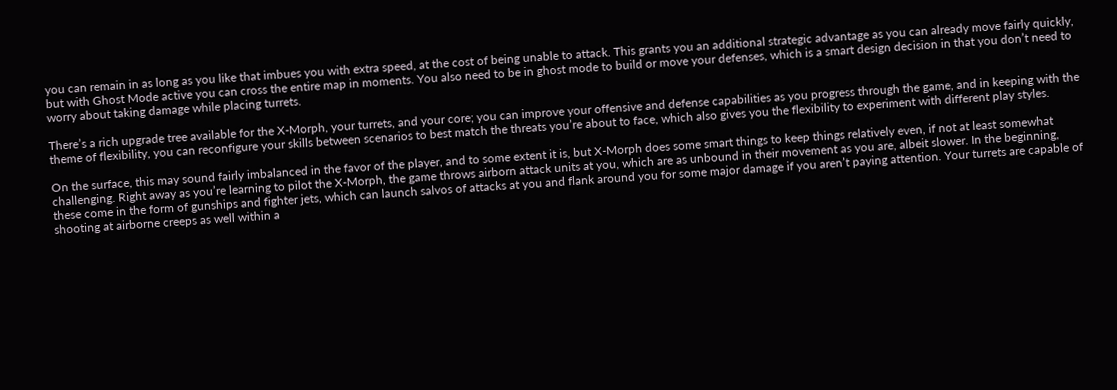you can remain in as long as you like that imbues you with extra speed, at the cost of being unable to attack. This grants you an additional strategic advantage as you can already move fairly quickly, but with Ghost Mode active you can cross the entire map in moments. You also need to be in ghost mode to build or move your defenses, which is a smart design decision in that you don’t need to worry about taking damage while placing turrets.

There’s a rich upgrade tree available for the X-Morph, your turrets, and your core; you can improve your offensive and defense capabilities as you progress through the game, and in keeping with the theme of flexibility, you can reconfigure your skills between scenarios to best match the threats you’re about to face, which also gives you the flexibility to experiment with different play styles.

On the surface, this may sound fairly imbalanced in the favor of the player, and to some extent it is, but X-Morph does some smart things to keep things relatively even, if not at least somewhat challenging. Right away as you’re learning to pilot the X-Morph, the game throws airborn attack units at you, which are as unbound in their movement as you are, albeit slower. In the beginning, these come in the form of gunships and fighter jets, which can launch salvos of attacks at you and flank around you for some major damage if you aren’t paying attention. Your turrets are capable of shooting at airborne creeps as well within a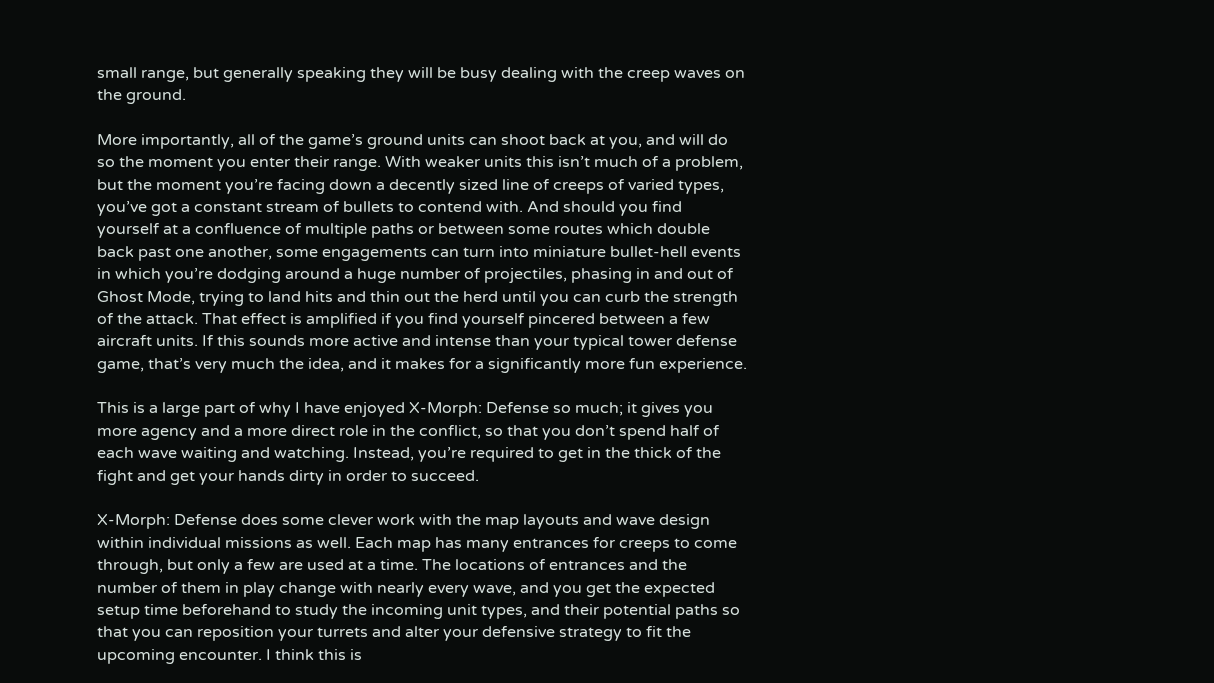small range, but generally speaking they will be busy dealing with the creep waves on the ground.

More importantly, all of the game’s ground units can shoot back at you, and will do so the moment you enter their range. With weaker units this isn’t much of a problem, but the moment you’re facing down a decently sized line of creeps of varied types, you’ve got a constant stream of bullets to contend with. And should you find yourself at a confluence of multiple paths or between some routes which double back past one another, some engagements can turn into miniature bullet-hell events in which you’re dodging around a huge number of projectiles, phasing in and out of Ghost Mode, trying to land hits and thin out the herd until you can curb the strength of the attack. That effect is amplified if you find yourself pincered between a few aircraft units. If this sounds more active and intense than your typical tower defense game, that’s very much the idea, and it makes for a significantly more fun experience.

This is a large part of why I have enjoyed X-Morph: Defense so much; it gives you more agency and a more direct role in the conflict, so that you don’t spend half of each wave waiting and watching. Instead, you’re required to get in the thick of the fight and get your hands dirty in order to succeed.

X-Morph: Defense does some clever work with the map layouts and wave design within individual missions as well. Each map has many entrances for creeps to come through, but only a few are used at a time. The locations of entrances and the number of them in play change with nearly every wave, and you get the expected setup time beforehand to study the incoming unit types, and their potential paths so that you can reposition your turrets and alter your defensive strategy to fit the upcoming encounter. I think this is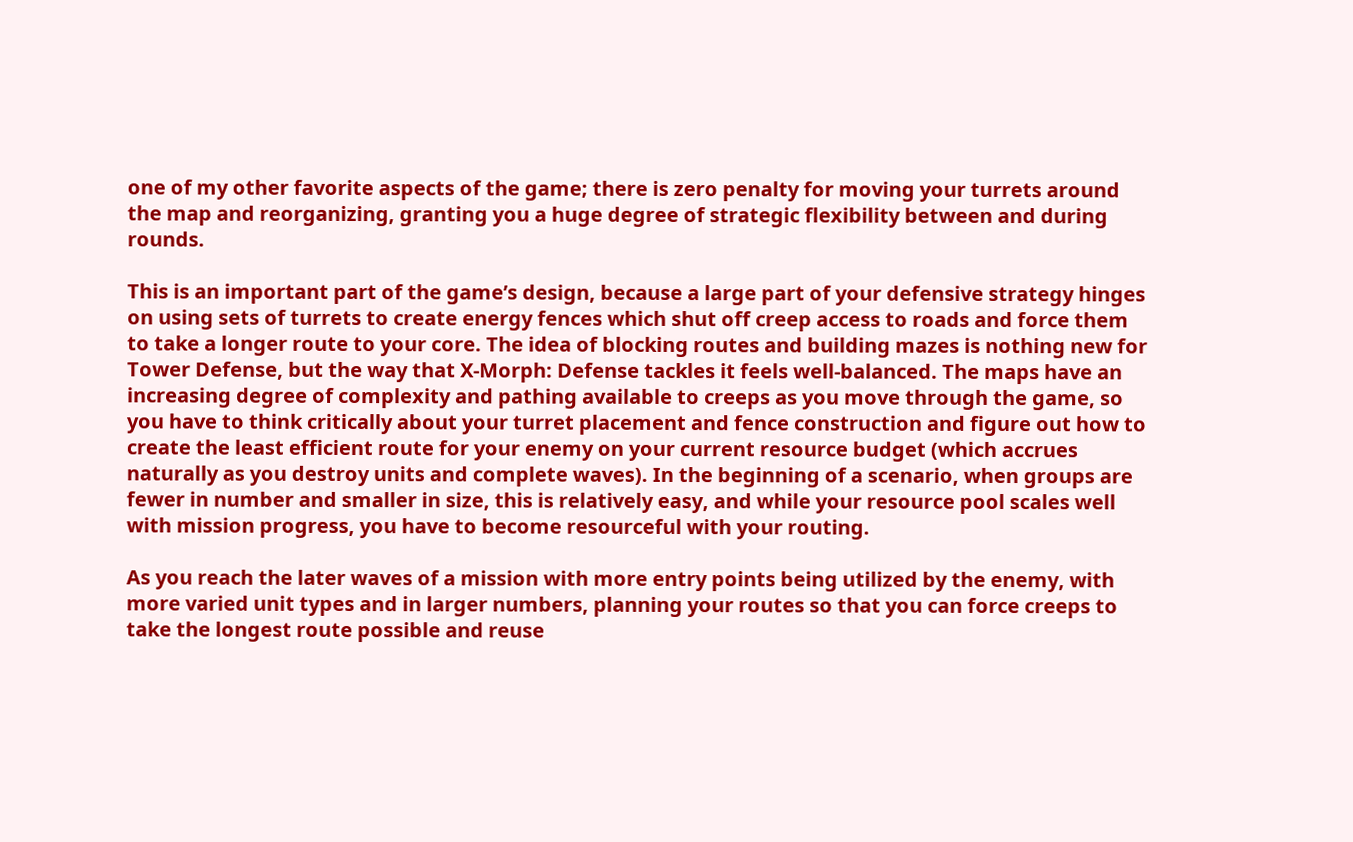one of my other favorite aspects of the game; there is zero penalty for moving your turrets around the map and reorganizing, granting you a huge degree of strategic flexibility between and during rounds.

This is an important part of the game’s design, because a large part of your defensive strategy hinges on using sets of turrets to create energy fences which shut off creep access to roads and force them to take a longer route to your core. The idea of blocking routes and building mazes is nothing new for Tower Defense, but the way that X-Morph: Defense tackles it feels well-balanced. The maps have an increasing degree of complexity and pathing available to creeps as you move through the game, so you have to think critically about your turret placement and fence construction and figure out how to create the least efficient route for your enemy on your current resource budget (which accrues naturally as you destroy units and complete waves). In the beginning of a scenario, when groups are fewer in number and smaller in size, this is relatively easy, and while your resource pool scales well with mission progress, you have to become resourceful with your routing.

As you reach the later waves of a mission with more entry points being utilized by the enemy, with more varied unit types and in larger numbers, planning your routes so that you can force creeps to take the longest route possible and reuse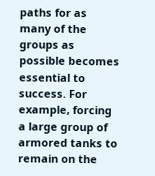paths for as many of the groups as possible becomes essential to success. For example, forcing a large group of armored tanks to remain on the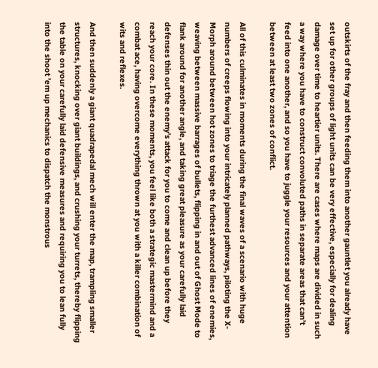outskirts of the fray and then feeding them into another gauntlet you already have set up for other groups of light units can be very effective, especially for dealing damage over time to heartier units. There are cases where maps are divided in such a way where you have to construct convoluted paths in separate areas that can’t feed into one another, and so you have to juggle your resources and your attention between at least two zones of conflict.

All of this culminates in moments during the final waves of a scenario with huge numbers of creeps flowing into your intricately planned pathways, piloting the X-Morph around between hot zones to triage the furthest advanced lines of enemies, weaving between massive barrages of bullets, flipping in and out of Ghost Mode to flank around for another angle, and taking great pleasure as your carefully laid defenses thin out the enemy’s attack for you to come and clean up before they reach your core. In these moments, you feel like both a strategic mastermind and a combat ace, having overcome everything thrown at you with a killer combination of wits and reflexes.

And then suddenly a giant quadrapedal mech will enter the map, trampling smaller structures, knocking over giant buildings, and crushing your turrets, thereby flipping the table on your carefully laid defensive measures and requiring you to lean fully into the shoot ’em up mechanics to dispatch the monstrous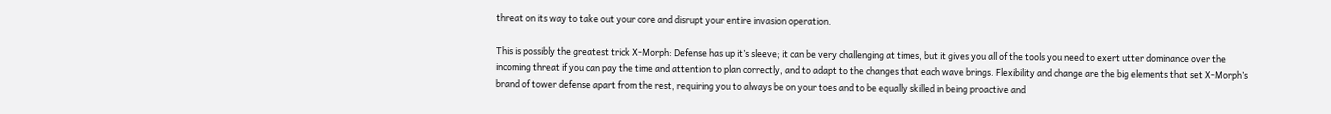threat on its way to take out your core and disrupt your entire invasion operation.

This is possibly the greatest trick X-Morph: Defense has up it’s sleeve; it can be very challenging at times, but it gives you all of the tools you need to exert utter dominance over the incoming threat if you can pay the time and attention to plan correctly, and to adapt to the changes that each wave brings. Flexibility and change are the big elements that set X-Morph’s brand of tower defense apart from the rest, requiring you to always be on your toes and to be equally skilled in being proactive and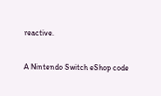reactive.

A Nintendo Switch eShop code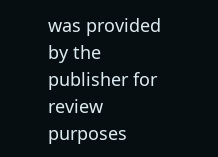was provided by the publisher for review purposes